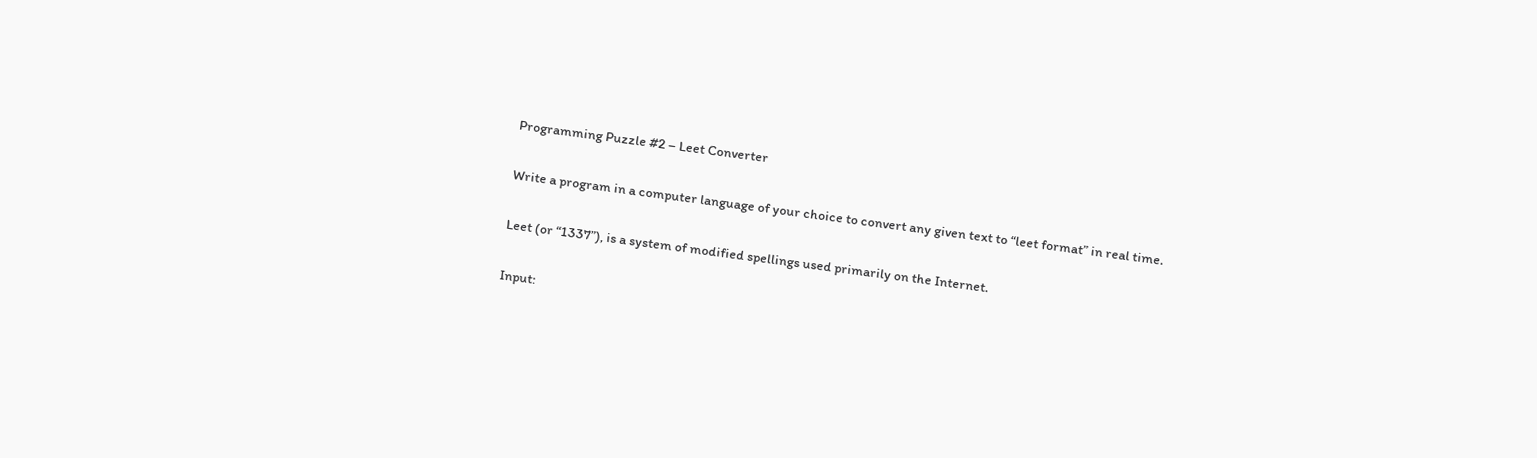Programming Puzzle #2 – Leet Converter

Write a program in a computer language of your choice to convert any given text to “leet format” in real time.

Leet (or “1337”), is a system of modified spellings used primarily on the Internet.

Input: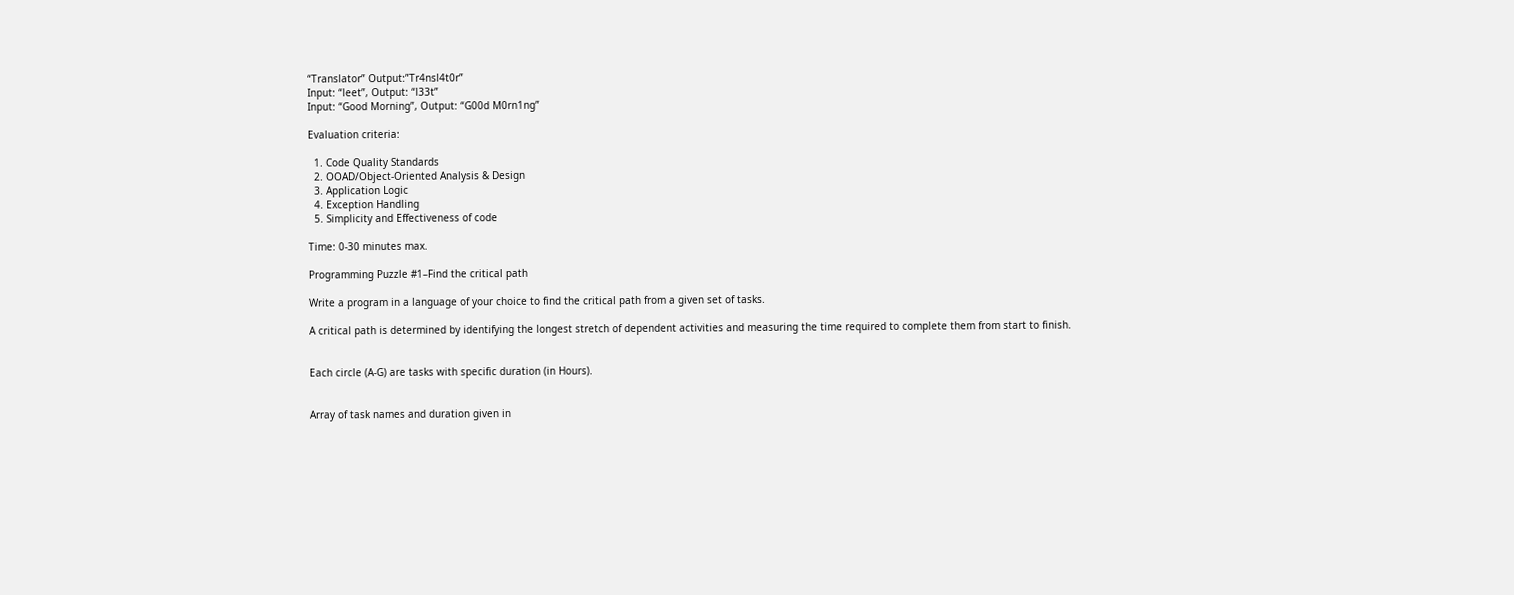“Translator” Output:”Tr4nsl4t0r”
Input: “leet”, Output: “l33t”
Input: “Good Morning”, Output: “G00d M0rn1ng”

Evaluation criteria:

  1. Code Quality Standards
  2. OOAD/Object-Oriented Analysis & Design
  3. Application Logic
  4. Exception Handling
  5. Simplicity and Effectiveness of code

Time: 0-30 minutes max.

Programming Puzzle #1–Find the critical path

Write a program in a language of your choice to find the critical path from a given set of tasks.

A critical path is determined by identifying the longest stretch of dependent activities and measuring the time required to complete them from start to finish.


Each circle (A-G) are tasks with specific duration (in Hours).


Array of task names and duration given in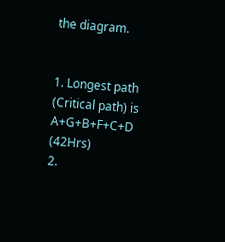the diagram.


1. Longest path (Critical path) is A+G+B+F+C+D (42Hrs)
2.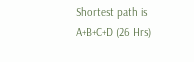Shortest path is A+B+C+D (26 Hrs)